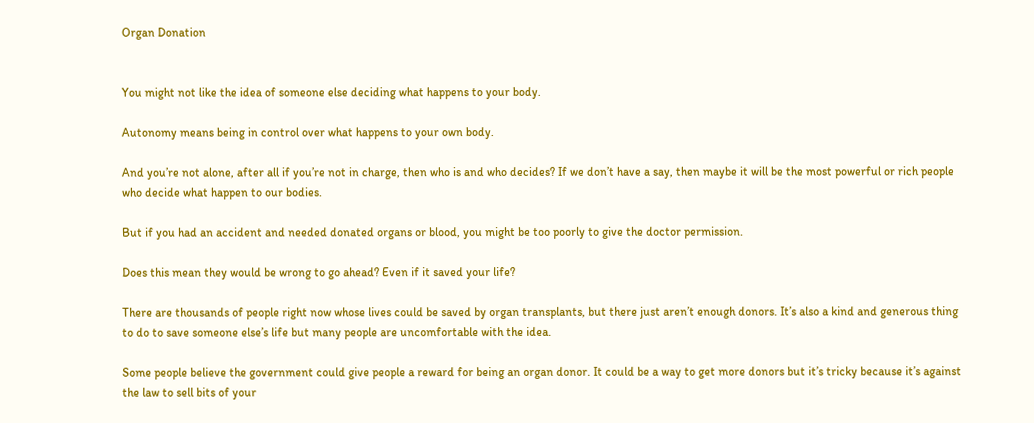Organ Donation


You might not like the idea of someone else deciding what happens to your body.

Autonomy means being in control over what happens to your own body.

And you’re not alone, after all if you’re not in charge, then who is and who decides? If we don’t have a say, then maybe it will be the most powerful or rich people who decide what happen to our bodies.

But if you had an accident and needed donated organs or blood, you might be too poorly to give the doctor permission.

Does this mean they would be wrong to go ahead? Even if it saved your life?

There are thousands of people right now whose lives could be saved by organ transplants, but there just aren’t enough donors. It’s also a kind and generous thing to do to save someone else’s life but many people are uncomfortable with the idea.

Some people believe the government could give people a reward for being an organ donor. It could be a way to get more donors but it’s tricky because it’s against the law to sell bits of your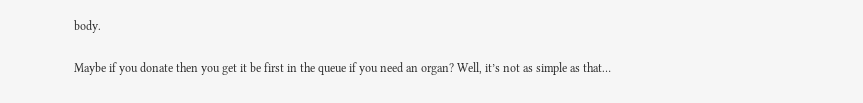body.

Maybe if you donate then you get it be first in the queue if you need an organ? Well, it’s not as simple as that…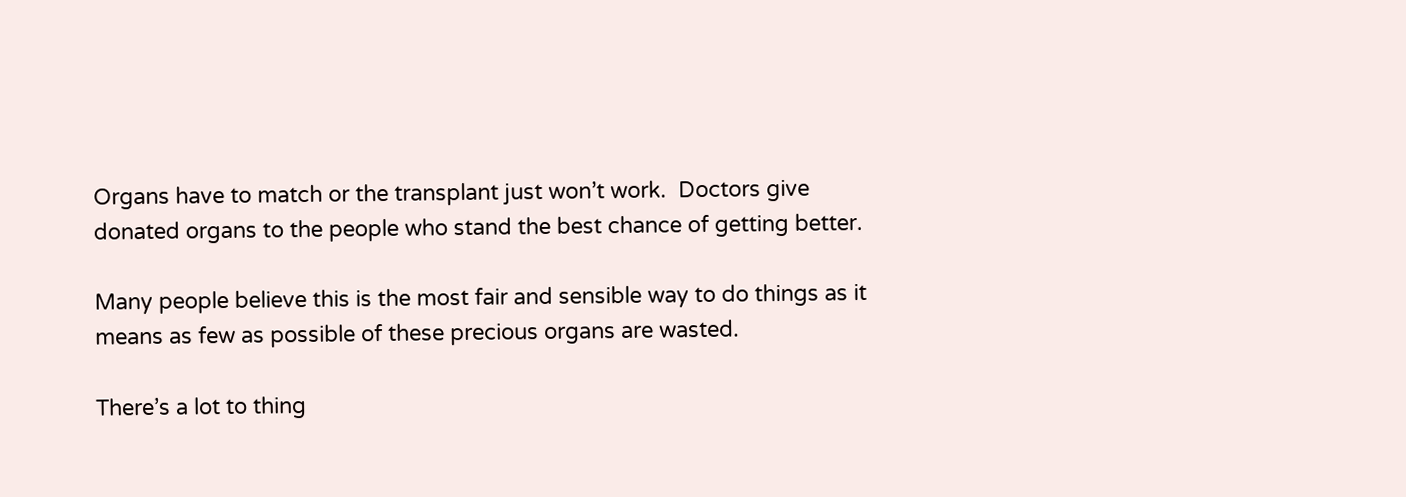Organs have to match or the transplant just won’t work.  Doctors give donated organs to the people who stand the best chance of getting better.

Many people believe this is the most fair and sensible way to do things as it means as few as possible of these precious organs are wasted.

There’s a lot to thing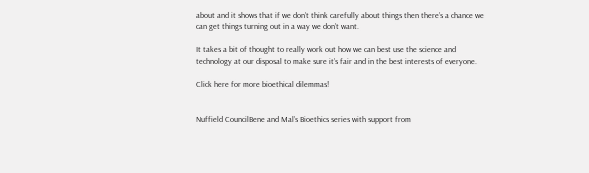about and it shows that if we don’t think carefully about things then there’s a chance we can get things turning out in a way we don’t want.

It takes a bit of thought to really work out how we can best use the science and technology at our disposal to make sure it’s fair and in the best interests of everyone.

Click here for more bioethical dilemmas!


Nuffield CouncilBene and Mal’s Bioethics series with support from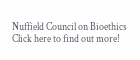Nuffield Council on Bioethics
Click here to find out more!